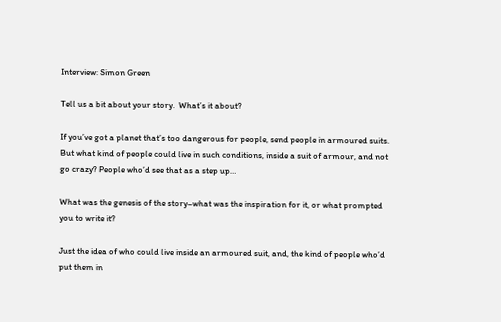Interview: Simon Green

Tell us a bit about your story.  What’s it about?

If you’ve got a planet that’s too dangerous for people, send people in armoured suits. But what kind of people could live in such conditions, inside a suit of armour, and not go crazy? People who’d see that as a step up…

What was the genesis of the story–what was the inspiration for it, or what prompted you to write it?

Just the idea of who could live inside an armoured suit, and, the kind of people who’d put them in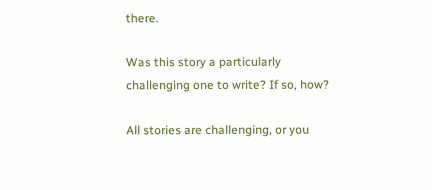there.

Was this story a particularly challenging one to write? If so, how?

All stories are challenging, or you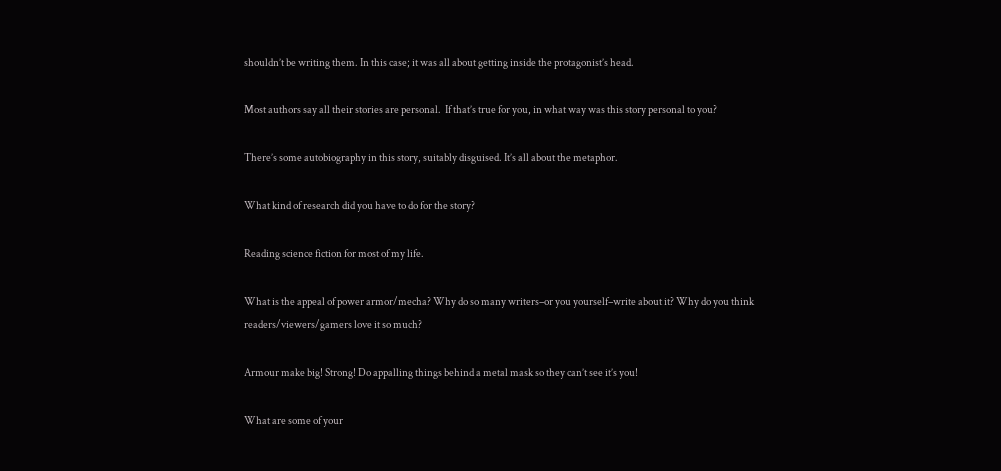shouldn’t be writing them. In this case; it was all about getting inside the protagonist’s head.

Most authors say all their stories are personal.  If that’s true for you, in what way was this story personal to you?

There’s some autobiography in this story, suitably disguised. It’s all about the metaphor.

What kind of research did you have to do for the story?

Reading science fiction for most of my life.

What is the appeal of power armor/mecha? Why do so many writers–or you yourself–write about it? Why do you think readers/viewers/gamers love it so much?

Armour make big! Strong! Do appalling things behind a metal mask so they can’t see it’s you!

What are some of your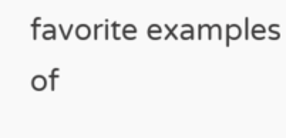favorite examples of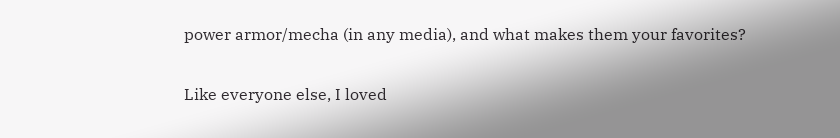power armor/mecha (in any media), and what makes them your favorites?

Like everyone else, I loved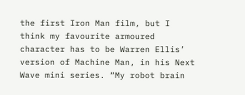the first Iron Man film, but I think my favourite armoured character has to be Warren Ellis’ version of Machine Man, in his Next Wave mini series. “My robot brain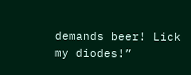demands beer! Lick my diodes!”